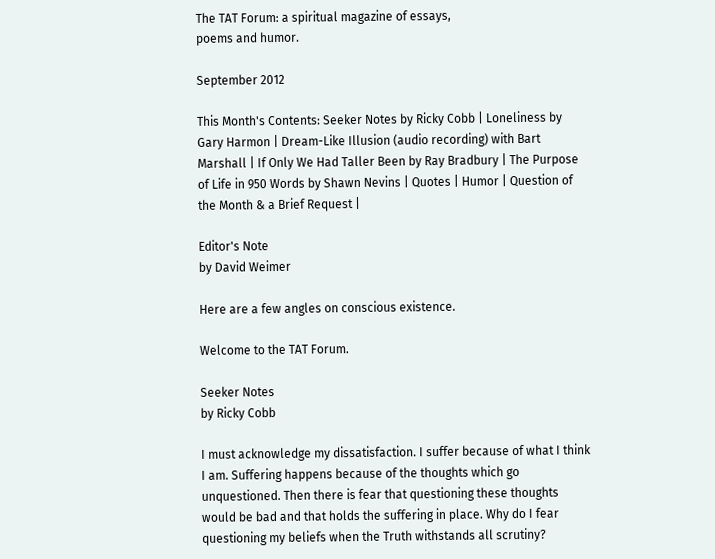The TAT Forum: a spiritual magazine of essays,
poems and humor.

September 2012

This Month's Contents: Seeker Notes by Ricky Cobb | Loneliness by Gary Harmon | Dream-Like Illusion (audio recording) with Bart Marshall | If Only We Had Taller Been by Ray Bradbury | The Purpose of Life in 950 Words by Shawn Nevins | Quotes | Humor | Question of the Month & a Brief Request |

Editor's Note
by David Weimer

Here are a few angles on conscious existence.

Welcome to the TAT Forum.

Seeker Notes
by Ricky Cobb

I must acknowledge my dissatisfaction. I suffer because of what I think I am. Suffering happens because of the thoughts which go unquestioned. Then there is fear that questioning these thoughts would be bad and that holds the suffering in place. Why do I fear questioning my beliefs when the Truth withstands all scrutiny?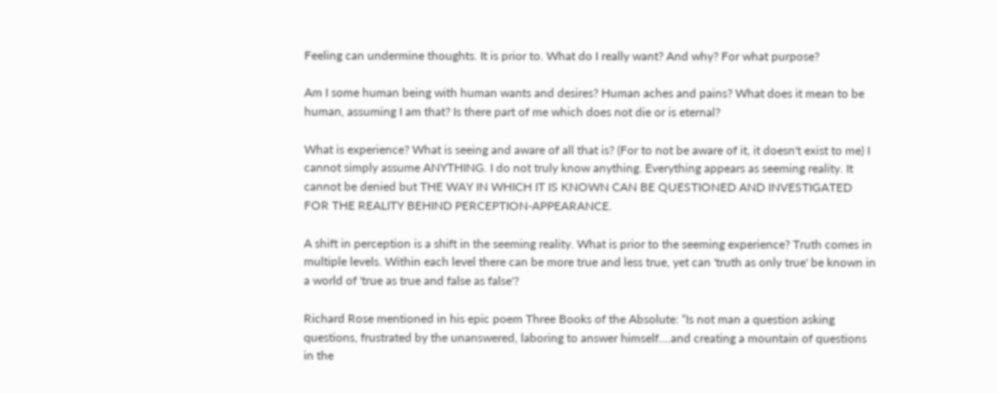Feeling can undermine thoughts. It is prior to. What do I really want? And why? For what purpose?

Am I some human being with human wants and desires? Human aches and pains? What does it mean to be human, assuming I am that? Is there part of me which does not die or is eternal?

What is experience? What is seeing and aware of all that is? (For to not be aware of it, it doesn't exist to me) I cannot simply assume ANYTHING. I do not truly know anything. Everything appears as seeming reality. It cannot be denied but THE WAY IN WHICH IT IS KNOWN CAN BE QUESTIONED AND INVESTIGATED FOR THE REALITY BEHIND PERCEPTION-APPEARANCE.

A shift in perception is a shift in the seeming reality. What is prior to the seeming experience? Truth comes in multiple levels. Within each level there can be more true and less true, yet can 'truth as only true' be known in a world of 'true as true and false as false'?

Richard Rose mentioned in his epic poem Three Books of the Absolute: “Is not man a question asking questions, frustrated by the unanswered, laboring to answer himself....and creating a mountain of questions in the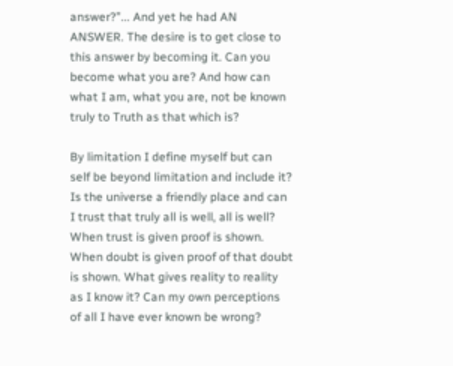answer?”... And yet he had AN ANSWER. The desire is to get close to this answer by becoming it. Can you become what you are? And how can what I am, what you are, not be known truly to Truth as that which is?

By limitation I define myself but can self be beyond limitation and include it? Is the universe a friendly place and can I trust that truly all is well, all is well? When trust is given proof is shown. When doubt is given proof of that doubt is shown. What gives reality to reality as I know it? Can my own perceptions of all I have ever known be wrong?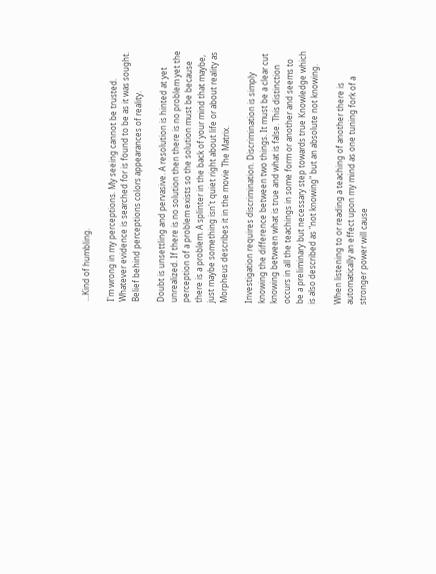...Kind of humbling.

I'm wrong in my perceptions. My seeing cannot be trusted. Whatever evidence is searched for is found to be as it was sought. Belief behind perceptions colors appearances of reality.

Doubt is unsettling and pervasive. A resolution is hinted at yet unrealized. If there is no solution then there is no problem yet the perception of a problem exists so the solution must be because there is a problem. A splinter in the back of your mind that maybe, just maybe something isn't quiet right about life or about reality as Morpheus describes it in the movie The Matrix.

Investigation requires discrimination. Discrimination is simply knowing the difference between two things. It must be a clear cut knowing between what is true and what is false. This distinction occurs in all the teachings in some form or another and seems to be a preliminary but necessary step towards true Knowledge which is also described as "not knowing" but an absolute not knowing.

When listening to or reading a teaching of another there is automatically an effect upon my mind as one tuning fork of a stronger power will cause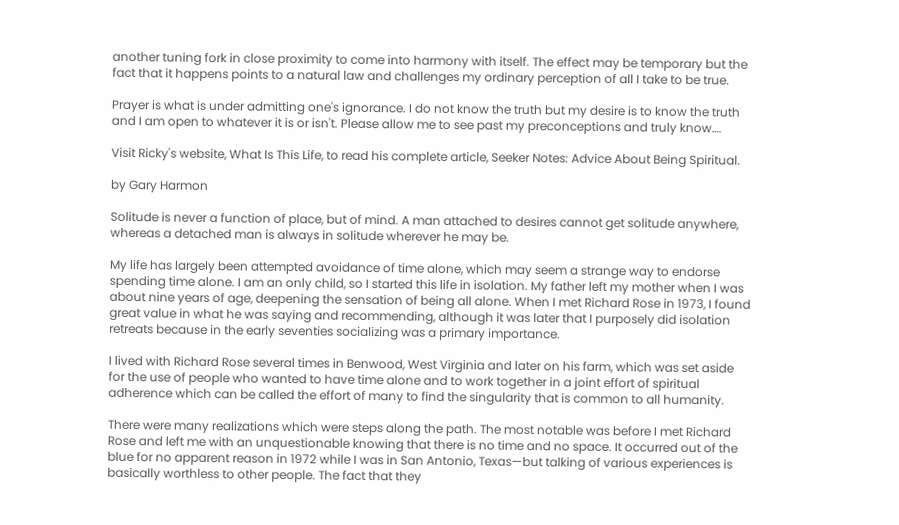another tuning fork in close proximity to come into harmony with itself. The effect may be temporary but the fact that it happens points to a natural law and challenges my ordinary perception of all I take to be true.

Prayer is what is under admitting one's ignorance. I do not know the truth but my desire is to know the truth and I am open to whatever it is or isn't. Please allow me to see past my preconceptions and truly know….

Visit Ricky's website, What Is This Life, to read his complete article, Seeker Notes: Advice About Being Spiritual.

by Gary Harmon

Solitude is never a function of place, but of mind. A man attached to desires cannot get solitude anywhere, whereas a detached man is always in solitude wherever he may be.

My life has largely been attempted avoidance of time alone, which may seem a strange way to endorse spending time alone. I am an only child, so I started this life in isolation. My father left my mother when I was about nine years of age, deepening the sensation of being all alone. When I met Richard Rose in 1973, I found great value in what he was saying and recommending, although it was later that I purposely did isolation retreats because in the early seventies socializing was a primary importance.

I lived with Richard Rose several times in Benwood, West Virginia and later on his farm, which was set aside for the use of people who wanted to have time alone and to work together in a joint effort of spiritual adherence which can be called the effort of many to find the singularity that is common to all humanity.

There were many realizations which were steps along the path. The most notable was before I met Richard Rose and left me with an unquestionable knowing that there is no time and no space. It occurred out of the blue for no apparent reason in 1972 while I was in San Antonio, Texas—but talking of various experiences is basically worthless to other people. The fact that they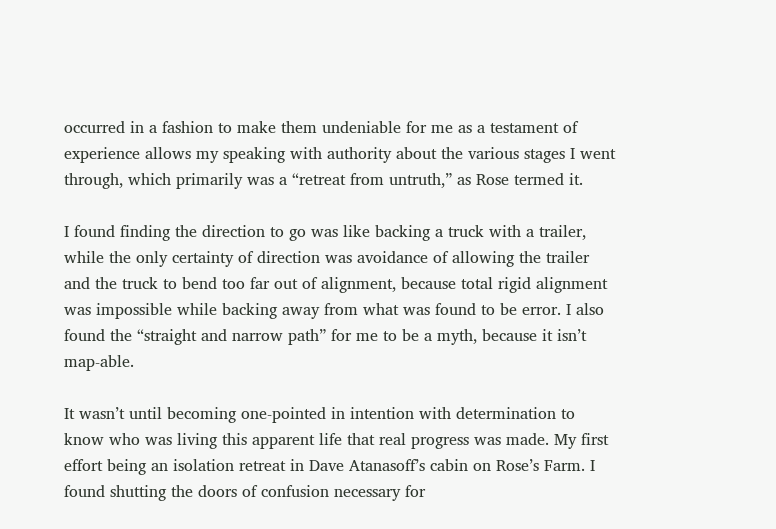occurred in a fashion to make them undeniable for me as a testament of experience allows my speaking with authority about the various stages I went through, which primarily was a “retreat from untruth,” as Rose termed it.

I found finding the direction to go was like backing a truck with a trailer, while the only certainty of direction was avoidance of allowing the trailer and the truck to bend too far out of alignment, because total rigid alignment was impossible while backing away from what was found to be error. I also found the “straight and narrow path” for me to be a myth, because it isn’t map-able.

It wasn’t until becoming one-pointed in intention with determination to know who was living this apparent life that real progress was made. My first effort being an isolation retreat in Dave Atanasoff’s cabin on Rose’s Farm. I found shutting the doors of confusion necessary for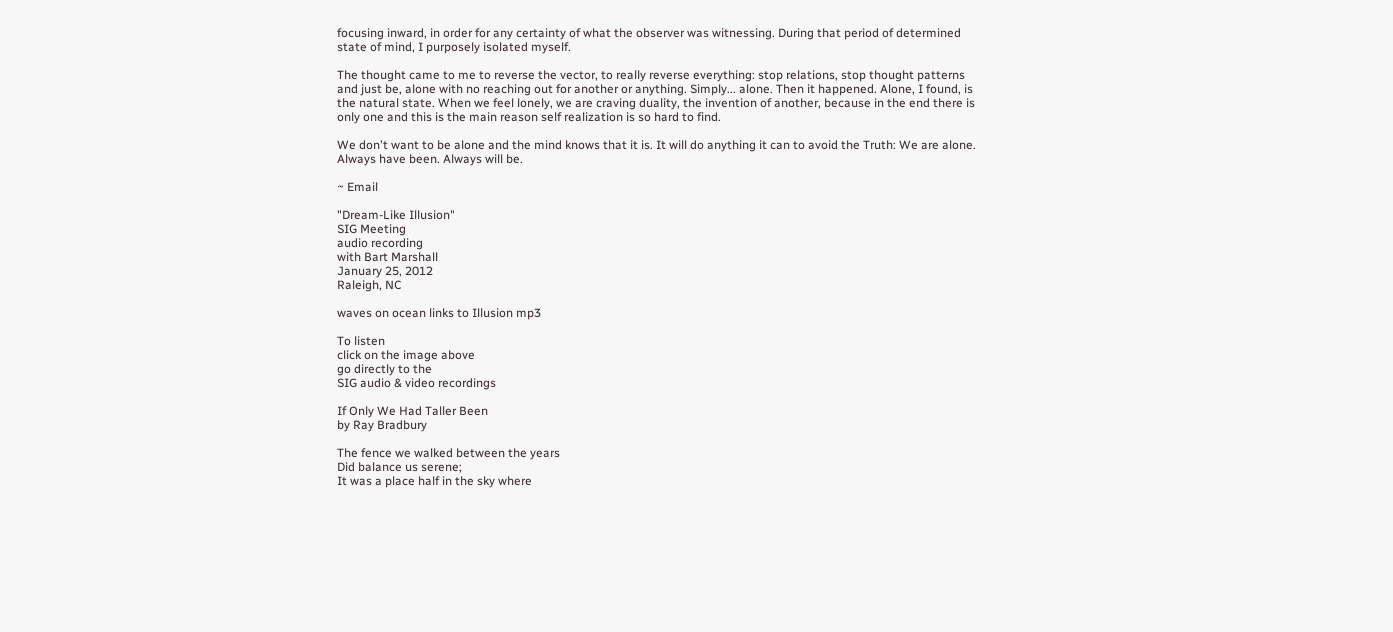focusing inward, in order for any certainty of what the observer was witnessing. During that period of determined state of mind, I purposely isolated myself.

The thought came to me to reverse the vector, to really reverse everything: stop relations, stop thought patterns and just be, alone with no reaching out for another or anything. Simply... alone. Then it happened. Alone, I found, is the natural state. When we feel lonely, we are craving duality, the invention of another, because in the end there is only one and this is the main reason self realization is so hard to find.

We don't want to be alone and the mind knows that it is. It will do anything it can to avoid the Truth: We are alone. Always have been. Always will be.

~ Email

"Dream-Like Illusion"
SIG Meeting
audio recording
with Bart Marshall
January 25, 2012
Raleigh, NC

waves on ocean links to Illusion mp3

To listen
click on the image above
go directly to the
SIG audio & video recordings

If Only We Had Taller Been
by Ray Bradbury

The fence we walked between the years
Did balance us serene;
It was a place half in the sky where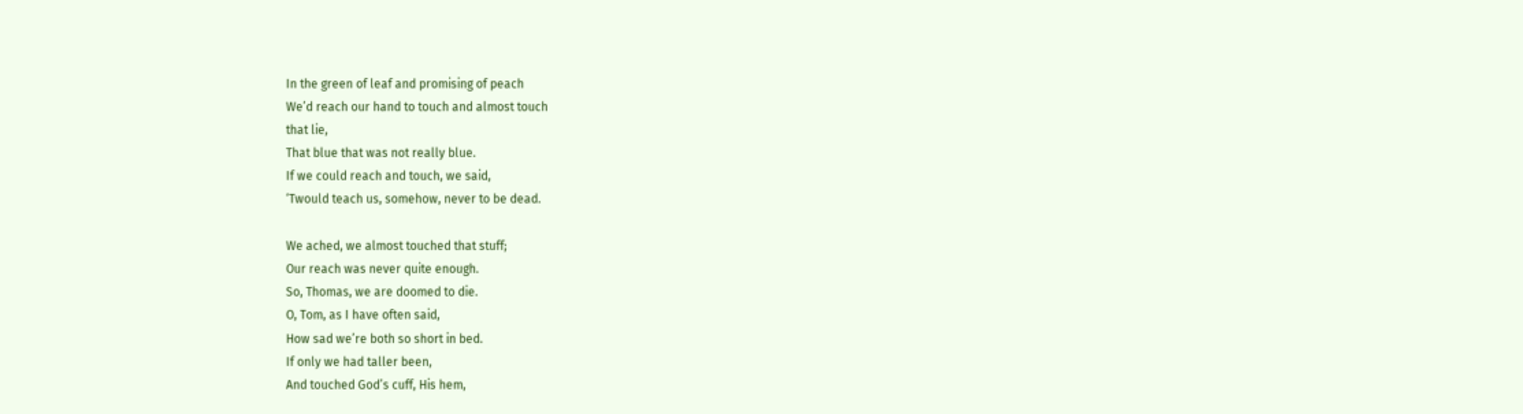In the green of leaf and promising of peach
We’d reach our hand to touch and almost touch
that lie,
That blue that was not really blue.
If we could reach and touch, we said,
‘Twould teach us, somehow, never to be dead.

We ached, we almost touched that stuff;
Our reach was never quite enough.
So, Thomas, we are doomed to die.
O, Tom, as I have often said,
How sad we’re both so short in bed.
If only we had taller been,
And touched God’s cuff, His hem,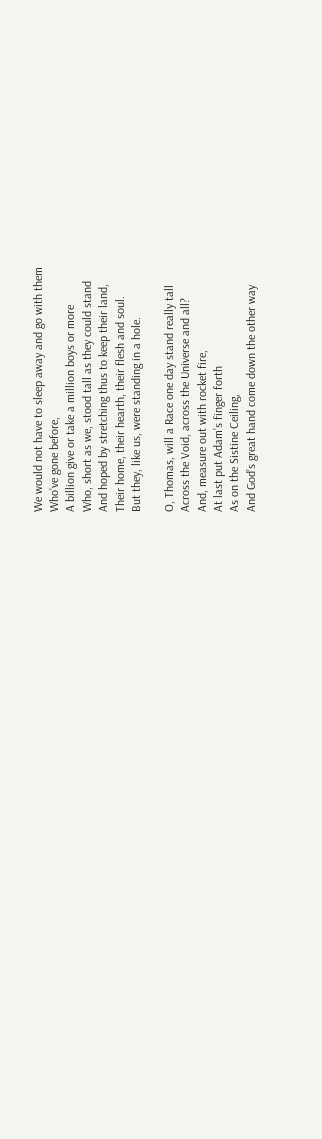We would not have to sleep away and go with them
Who’ve gone before,
A billion give or take a million boys or more
Who, short as we, stood tall as they could stand
And hoped by stretching thus to keep their land,
Their home, their hearth, their flesh and soul.
But they, like us, were standing in a hole.

O, Thomas, will a Race one day stand really tall
Across the Void, across the Universe and all?
And, measure out with rocket fire,
At last put Adam’s finger forth
As on the Sistine Ceiling,
And God’s great hand come down the other way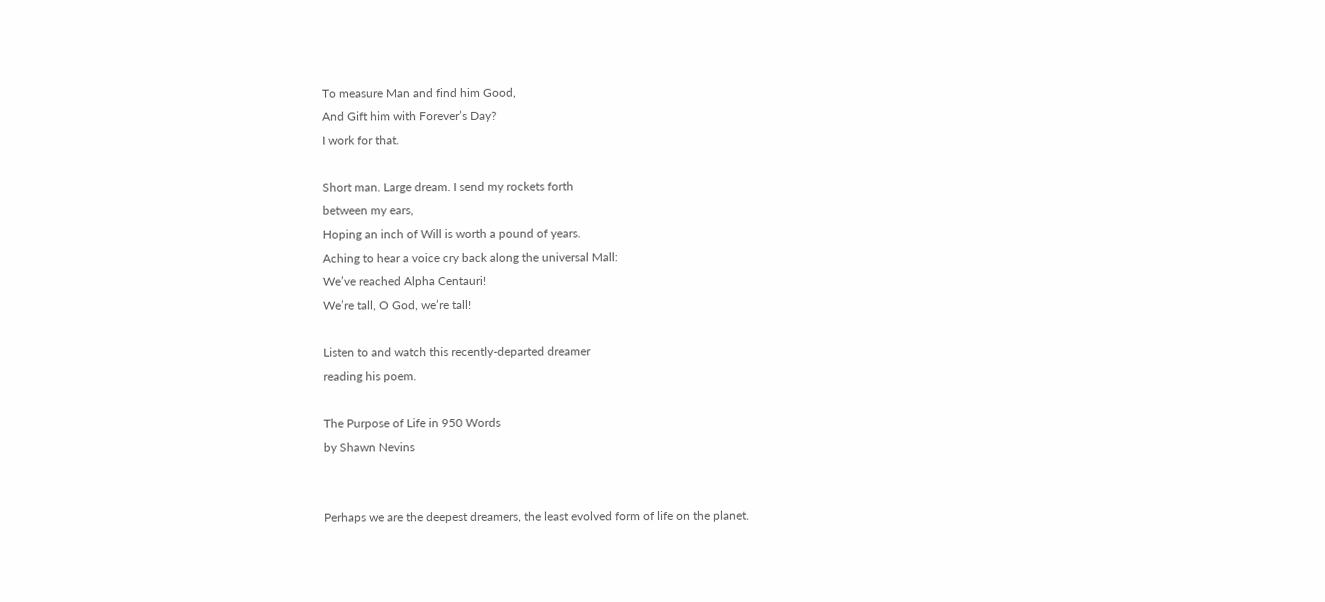To measure Man and find him Good,
And Gift him with Forever’s Day?
I work for that.

Short man. Large dream. I send my rockets forth
between my ears,
Hoping an inch of Will is worth a pound of years.
Aching to hear a voice cry back along the universal Mall:
We’ve reached Alpha Centauri!
We’re tall, O God, we’re tall!

Listen to and watch this recently-departed dreamer
reading his poem.

The Purpose of Life in 950 Words
by Shawn Nevins


Perhaps we are the deepest dreamers, the least evolved form of life on the planet.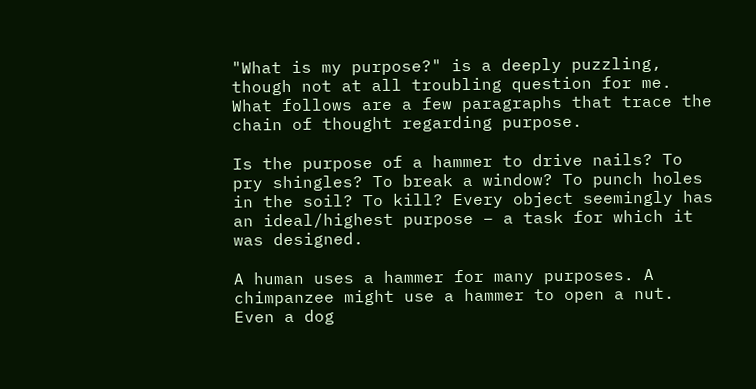"What is my purpose?" is a deeply puzzling, though not at all troubling question for me. What follows are a few paragraphs that trace the chain of thought regarding purpose.

Is the purpose of a hammer to drive nails? To pry shingles? To break a window? To punch holes in the soil? To kill? Every object seemingly has an ideal/highest purpose – a task for which it was designed.

A human uses a hammer for many purposes. A chimpanzee might use a hammer to open a nut. Even a dog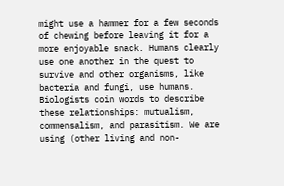might use a hammer for a few seconds of chewing before leaving it for a more enjoyable snack. Humans clearly use one another in the quest to survive and other organisms, like bacteria and fungi, use humans. Biologists coin words to describe these relationships: mutualism, commensalism, and parasitism. We are using (other living and non-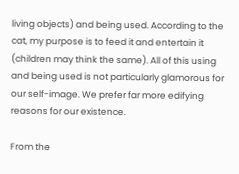living objects) and being used. According to the cat, my purpose is to feed it and entertain it (children may think the same). All of this using and being used is not particularly glamorous for our self-image. We prefer far more edifying reasons for our existence.

From the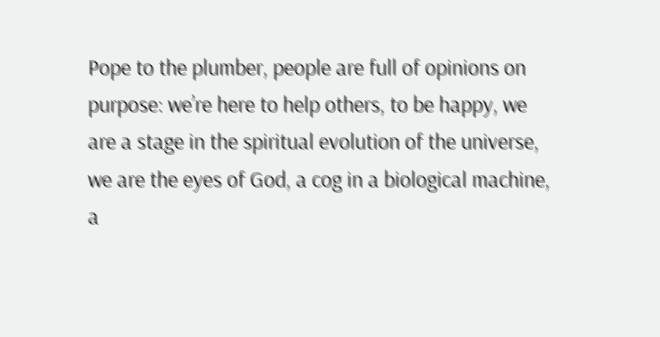Pope to the plumber, people are full of opinions on purpose: we’re here to help others, to be happy, we are a stage in the spiritual evolution of the universe, we are the eyes of God, a cog in a biological machine, a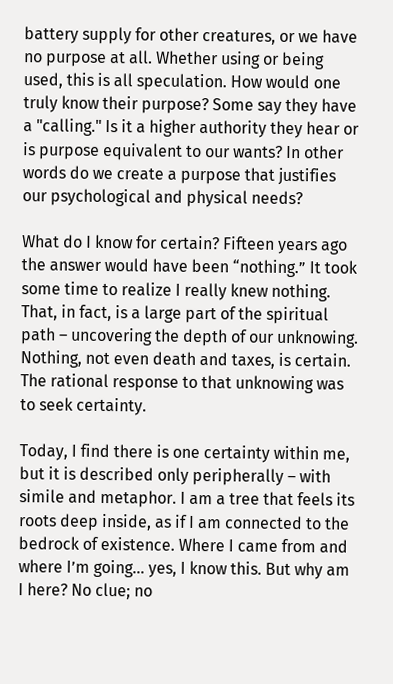battery supply for other creatures, or we have no purpose at all. Whether using or being used, this is all speculation. How would one truly know their purpose? Some say they have a "calling." Is it a higher authority they hear or is purpose equivalent to our wants? In other words do we create a purpose that justifies our psychological and physical needs?

What do I know for certain? Fifteen years ago the answer would have been “nothing.” It took some time to realize I really knew nothing. That, in fact, is a large part of the spiritual path – uncovering the depth of our unknowing. Nothing, not even death and taxes, is certain. The rational response to that unknowing was to seek certainty.

Today, I find there is one certainty within me, but it is described only peripherally – with simile and metaphor. I am a tree that feels its roots deep inside, as if I am connected to the bedrock of existence. Where I came from and where I’m going… yes, I know this. But why am I here? No clue; no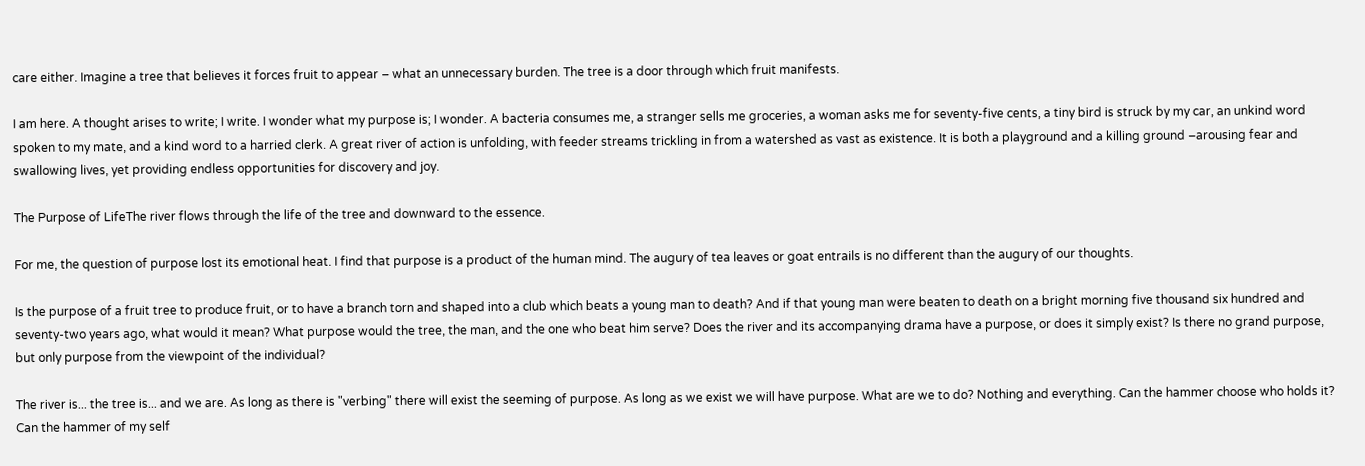care either. Imagine a tree that believes it forces fruit to appear – what an unnecessary burden. The tree is a door through which fruit manifests.

I am here. A thought arises to write; I write. I wonder what my purpose is; I wonder. A bacteria consumes me, a stranger sells me groceries, a woman asks me for seventy-five cents, a tiny bird is struck by my car, an unkind word spoken to my mate, and a kind word to a harried clerk. A great river of action is unfolding, with feeder streams trickling in from a watershed as vast as existence. It is both a playground and a killing ground –arousing fear and swallowing lives, yet providing endless opportunities for discovery and joy.

The Purpose of LifeThe river flows through the life of the tree and downward to the essence.

For me, the question of purpose lost its emotional heat. I find that purpose is a product of the human mind. The augury of tea leaves or goat entrails is no different than the augury of our thoughts.

Is the purpose of a fruit tree to produce fruit, or to have a branch torn and shaped into a club which beats a young man to death? And if that young man were beaten to death on a bright morning five thousand six hundred and seventy-two years ago, what would it mean? What purpose would the tree, the man, and the one who beat him serve? Does the river and its accompanying drama have a purpose, or does it simply exist? Is there no grand purpose, but only purpose from the viewpoint of the individual?

The river is... the tree is... and we are. As long as there is "verbing" there will exist the seeming of purpose. As long as we exist we will have purpose. What are we to do? Nothing and everything. Can the hammer choose who holds it? Can the hammer of my self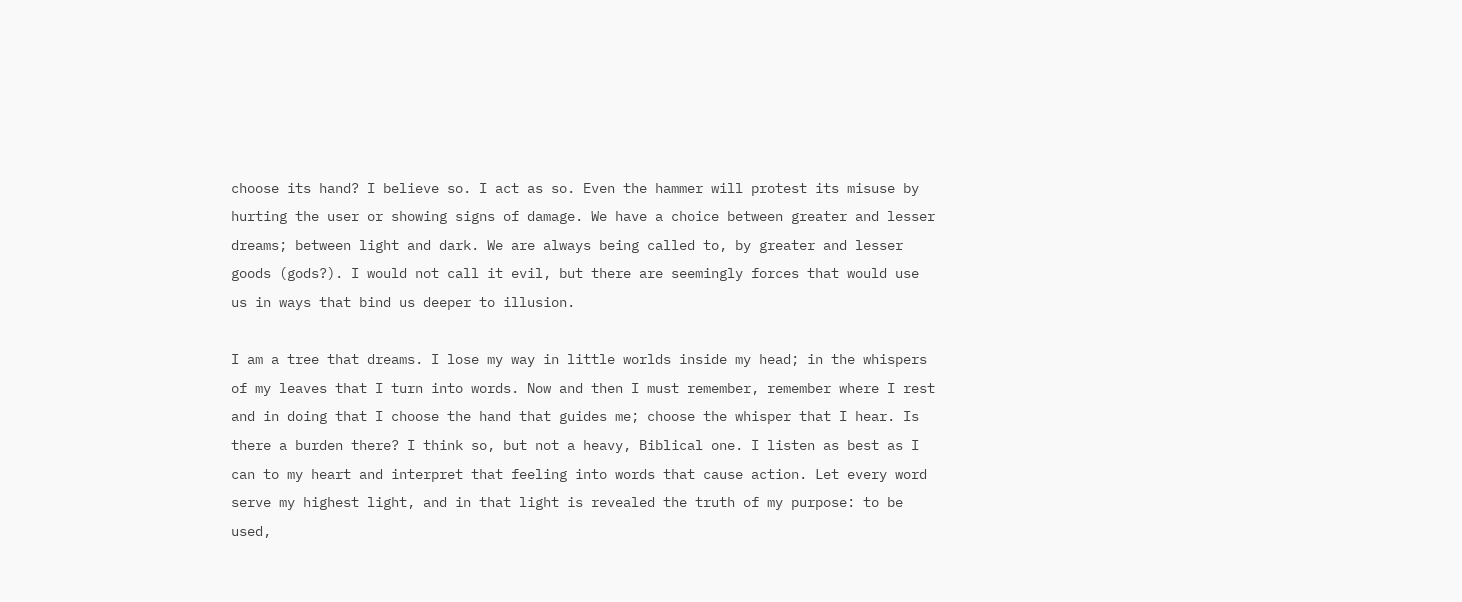choose its hand? I believe so. I act as so. Even the hammer will protest its misuse by hurting the user or showing signs of damage. We have a choice between greater and lesser dreams; between light and dark. We are always being called to, by greater and lesser goods (gods?). I would not call it evil, but there are seemingly forces that would use us in ways that bind us deeper to illusion.

I am a tree that dreams. I lose my way in little worlds inside my head; in the whispers of my leaves that I turn into words. Now and then I must remember, remember where I rest and in doing that I choose the hand that guides me; choose the whisper that I hear. Is there a burden there? I think so, but not a heavy, Biblical one. I listen as best as I can to my heart and interpret that feeling into words that cause action. Let every word serve my highest light, and in that light is revealed the truth of my purpose: to be used,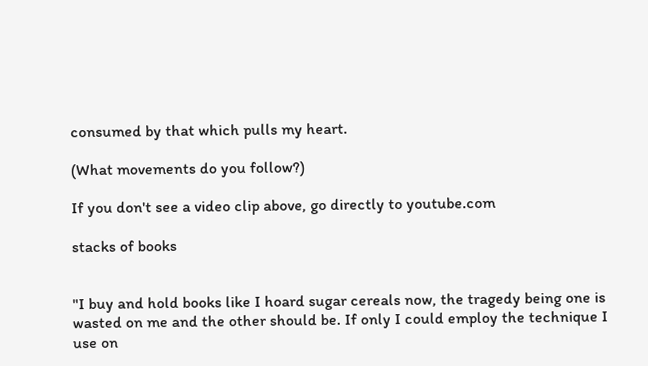consumed by that which pulls my heart.

(What movements do you follow?)

If you don't see a video clip above, go directly to youtube.com

stacks of books


"I buy and hold books like I hoard sugar cereals now, the tragedy being one is wasted on me and the other should be. If only I could employ the technique I use on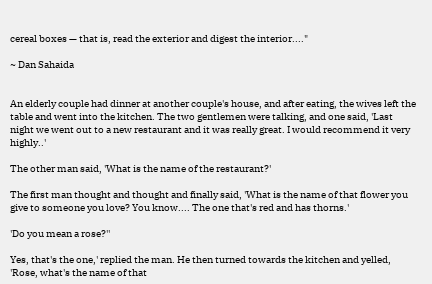cereal boxes — that is, read the exterior and digest the interior...."

~ Dan Sahaida


An elderly couple had dinner at another couple's house, and after eating, the wives left the table and went into the kitchen. The two gentlemen were talking, and one said, 'Last night we went out to a new restaurant and it was really great. I would recommend it very highly..'

The other man said, 'What is the name of the restaurant?'

The first man thought and thought and finally said, 'What is the name of that flower you give to someone you love? You know.... The one that's red and has thorns.'

'Do you mean a rose?''

Yes, that's the one,' replied the man. He then turned towards the kitchen and yelled, 'Rose, what's the name of that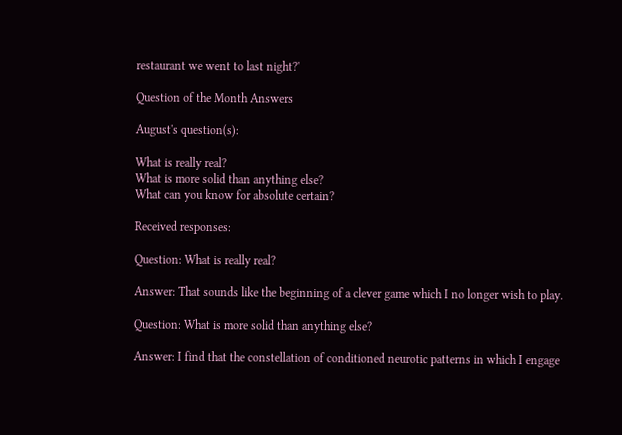restaurant we went to last night?'

Question of the Month Answers

August's question(s):

What is really real?
What is more solid than anything else?
What can you know for absolute certain?

Received responses:

Question: What is really real?

Answer: That sounds like the beginning of a clever game which I no longer wish to play.

Question: What is more solid than anything else?

Answer: I find that the constellation of conditioned neurotic patterns in which I engage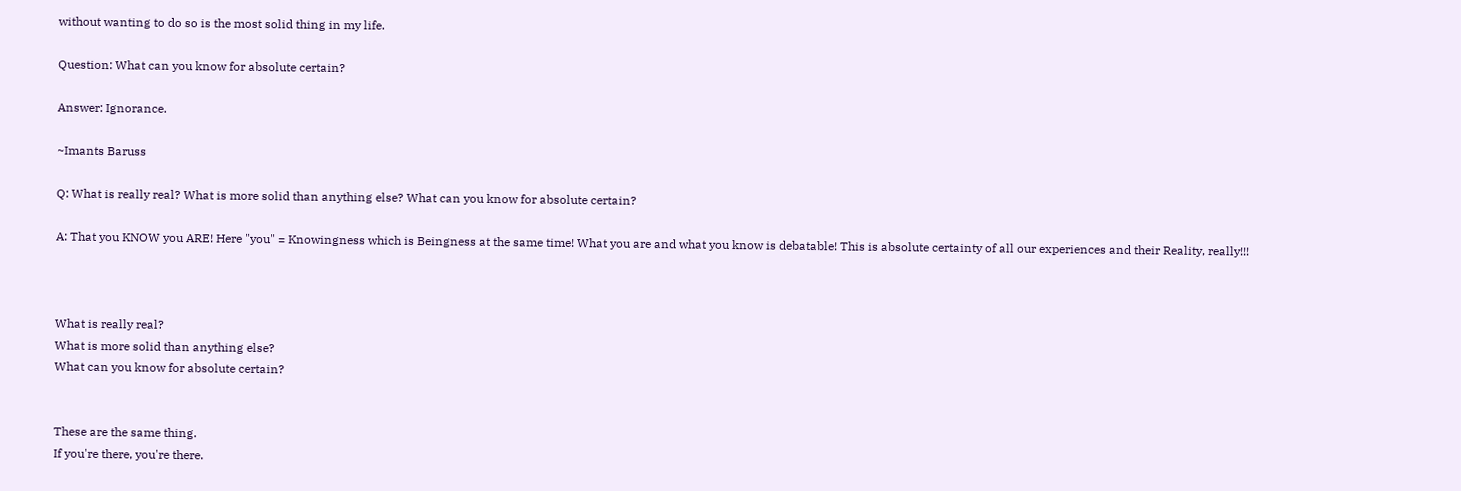without wanting to do so is the most solid thing in my life.

Question: What can you know for absolute certain?

Answer: Ignorance.

~Imants Baruss

Q: What is really real? What is more solid than anything else? What can you know for absolute certain?

A: That you KNOW you ARE! Here "you" = Knowingness which is Beingness at the same time! What you are and what you know is debatable! This is absolute certainty of all our experiences and their Reality, really!!!



What is really real?
What is more solid than anything else?
What can you know for absolute certain?


These are the same thing.
If you're there, you're there.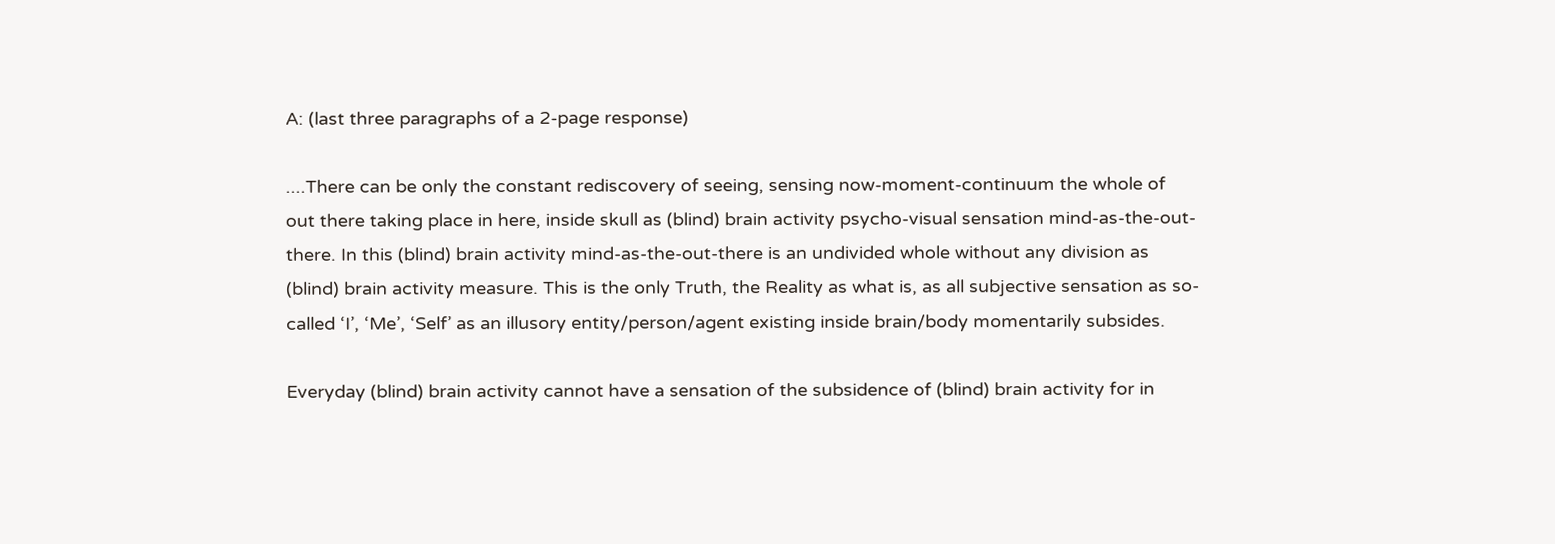A: (last three paragraphs of a 2-page response)

....There can be only the constant rediscovery of seeing, sensing now-moment-continuum the whole of out there taking place in here, inside skull as (blind) brain activity psycho-visual sensation mind-as-the-out-there. In this (blind) brain activity mind-as-the-out-there is an undivided whole without any division as (blind) brain activity measure. This is the only Truth, the Reality as what is, as all subjective sensation as so-called ‘I’, ‘Me’, ‘Self’ as an illusory entity/person/agent existing inside brain/body momentarily subsides.

Everyday (blind) brain activity cannot have a sensation of the subsidence of (blind) brain activity for in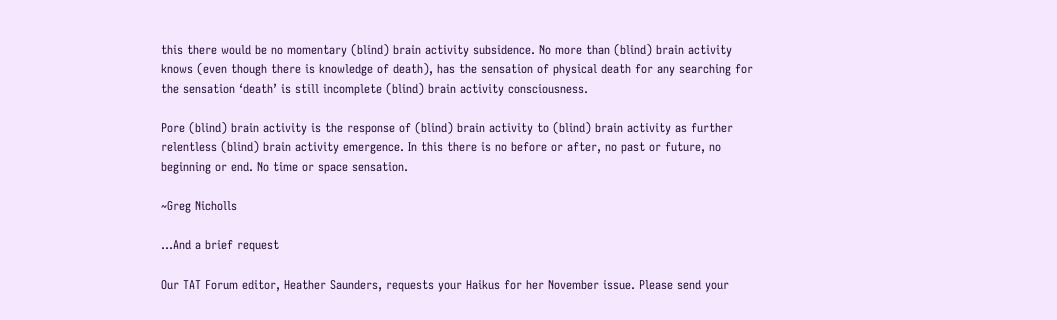this there would be no momentary (blind) brain activity subsidence. No more than (blind) brain activity knows (even though there is knowledge of death), has the sensation of physical death for any searching for the sensation ‘death’ is still incomplete (blind) brain activity consciousness.

Pore (blind) brain activity is the response of (blind) brain activity to (blind) brain activity as further relentless (blind) brain activity emergence. In this there is no before or after, no past or future, no beginning or end. No time or space sensation.

~Greg Nicholls

...And a brief request

Our TAT Forum editor, Heather Saunders, requests your Haikus for her November issue. Please send your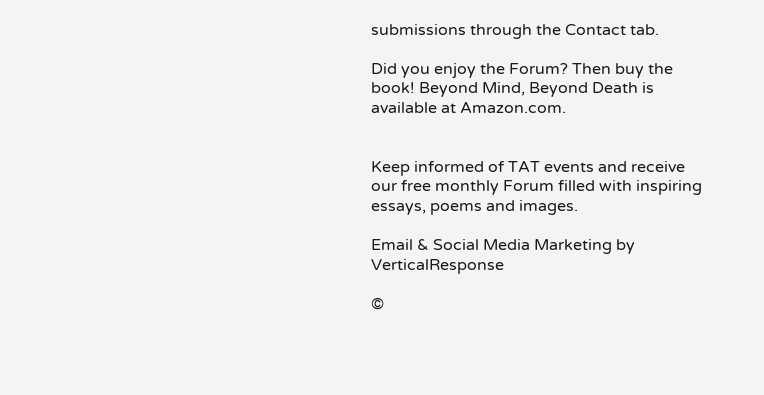submissions through the Contact tab.

Did you enjoy the Forum? Then buy the book! Beyond Mind, Beyond Death is available at Amazon.com.


Keep informed of TAT events and receive our free monthly Forum filled with inspiring essays, poems and images.

Email & Social Media Marketing by VerticalResponse

©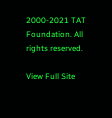2000-2021 TAT Foundation. All rights reserved.

View Full Site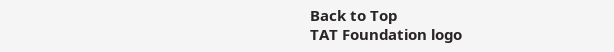Back to Top
TAT Foundation logo